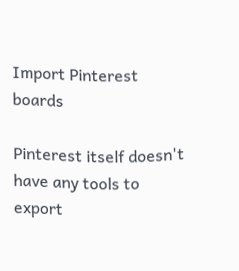Import Pinterest boards

Pinterest itself doesn't have any tools to export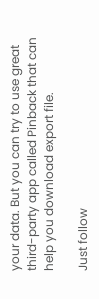your data. But you can try to use great third-party app called Pinback that can help you download export file.

Just follow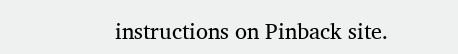instructions on Pinback site.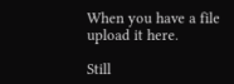When you have a file upload it here.

Still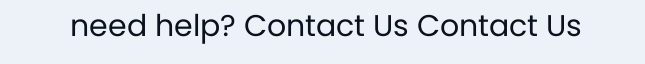need help? Contact Us Contact Us